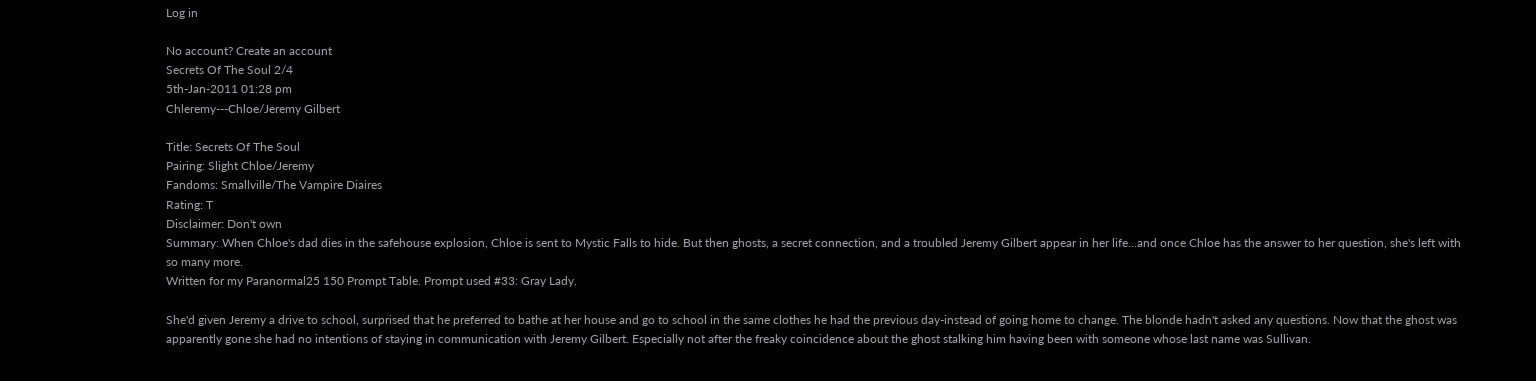Log in

No account? Create an account
Secrets Of The Soul 2/4
5th-Jan-2011 01:28 pm
Chleremy---Chloe/Jeremy Gilbert

Title: Secrets Of The Soul
Pairing: Slight Chloe/Jeremy
Fandoms: Smallville/The Vampire Diaires
Rating: T
Disclaimer: Don't own
Summary: When Chloe's dad dies in the safehouse explosion, Chloe is sent to Mystic Falls to hide. But then ghosts, a secret connection, and a troubled Jeremy Gilbert appear in her life...and once Chloe has the answer to her question, she's left with so many more.
Written for my Paranormal25 150 Prompt Table. Prompt used #33: Gray Lady.

She'd given Jeremy a drive to school, surprised that he preferred to bathe at her house and go to school in the same clothes he had the previous day-instead of going home to change. The blonde hadn't asked any questions. Now that the ghost was apparently gone she had no intentions of staying in communication with Jeremy Gilbert. Especially not after the freaky coincidence about the ghost stalking him having been with someone whose last name was Sullivan.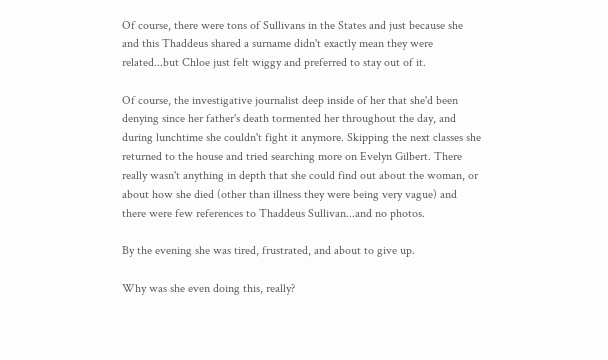Of course, there were tons of Sullivans in the States and just because she and this Thaddeus shared a surname didn't exactly mean they were related...but Chloe just felt wiggy and preferred to stay out of it.

Of course, the investigative journalist deep inside of her that she'd been denying since her father's death tormented her throughout the day, and during lunchtime she couldn't fight it anymore. Skipping the next classes she returned to the house and tried searching more on Evelyn Gilbert. There really wasn't anything in depth that she could find out about the woman, or about how she died (other than illness they were being very vague) and there were few references to Thaddeus Sullivan...and no photos.

By the evening she was tired, frustrated, and about to give up.

Why was she even doing this, really?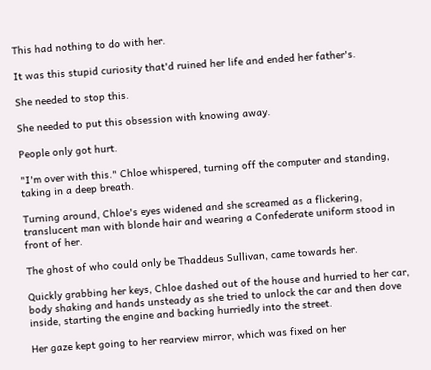This had nothing to do with her.

It was this stupid curiosity that'd ruined her life and ended her father's.

She needed to stop this.

She needed to put this obsession with knowing away.

People only got hurt.

"I'm over with this." Chloe whispered, turning off the computer and standing, taking in a deep breath.

Turning around, Chloe's eyes widened and she screamed as a flickering, translucent man with blonde hair and wearing a Confederate uniform stood in front of her.

The ghost of who could only be Thaddeus Sullivan, came towards her.

Quickly grabbing her keys, Chloe dashed out of the house and hurried to her car, body shaking and hands unsteady as she tried to unlock the car and then dove inside, starting the engine and backing hurriedly into the street.

Her gaze kept going to her rearview mirror, which was fixed on her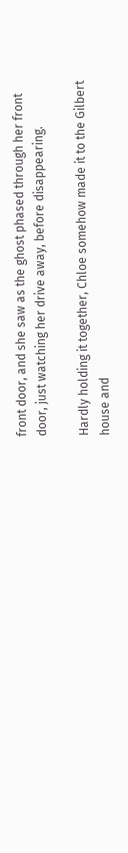front door, and she saw as the ghost phased through her front door, just watching her drive away, before disappearing.

Hardly holding it together, Chloe somehow made it to the Gilbert house and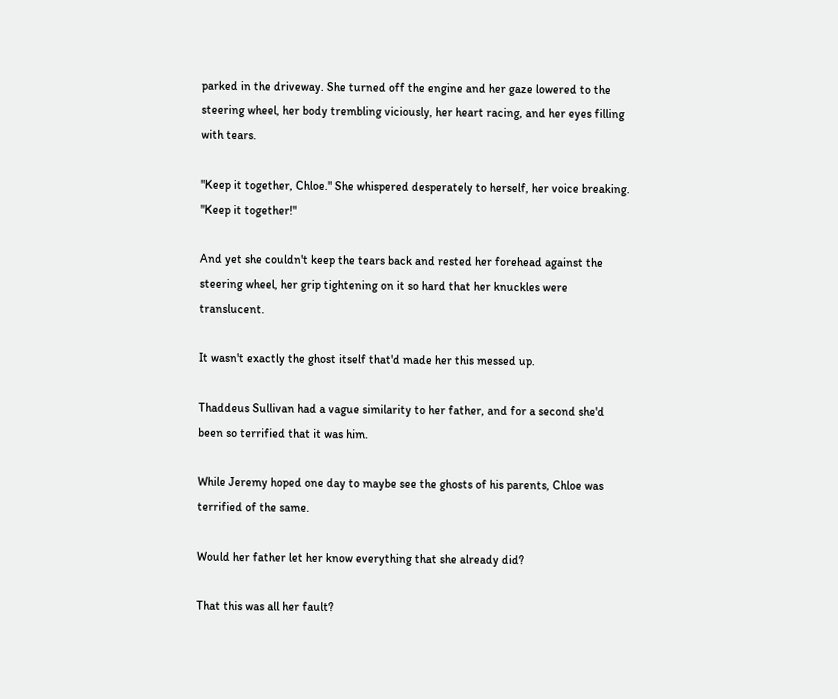parked in the driveway. She turned off the engine and her gaze lowered to the steering wheel, her body trembling viciously, her heart racing, and her eyes filling with tears.

"Keep it together, Chloe." She whispered desperately to herself, her voice breaking. "Keep it together!"

And yet she couldn't keep the tears back and rested her forehead against the steering wheel, her grip tightening on it so hard that her knuckles were translucent.

It wasn't exactly the ghost itself that'd made her this messed up.

Thaddeus Sullivan had a vague similarity to her father, and for a second she'd been so terrified that it was him.

While Jeremy hoped one day to maybe see the ghosts of his parents, Chloe was terrified of the same.

Would her father let her know everything that she already did?

That this was all her fault?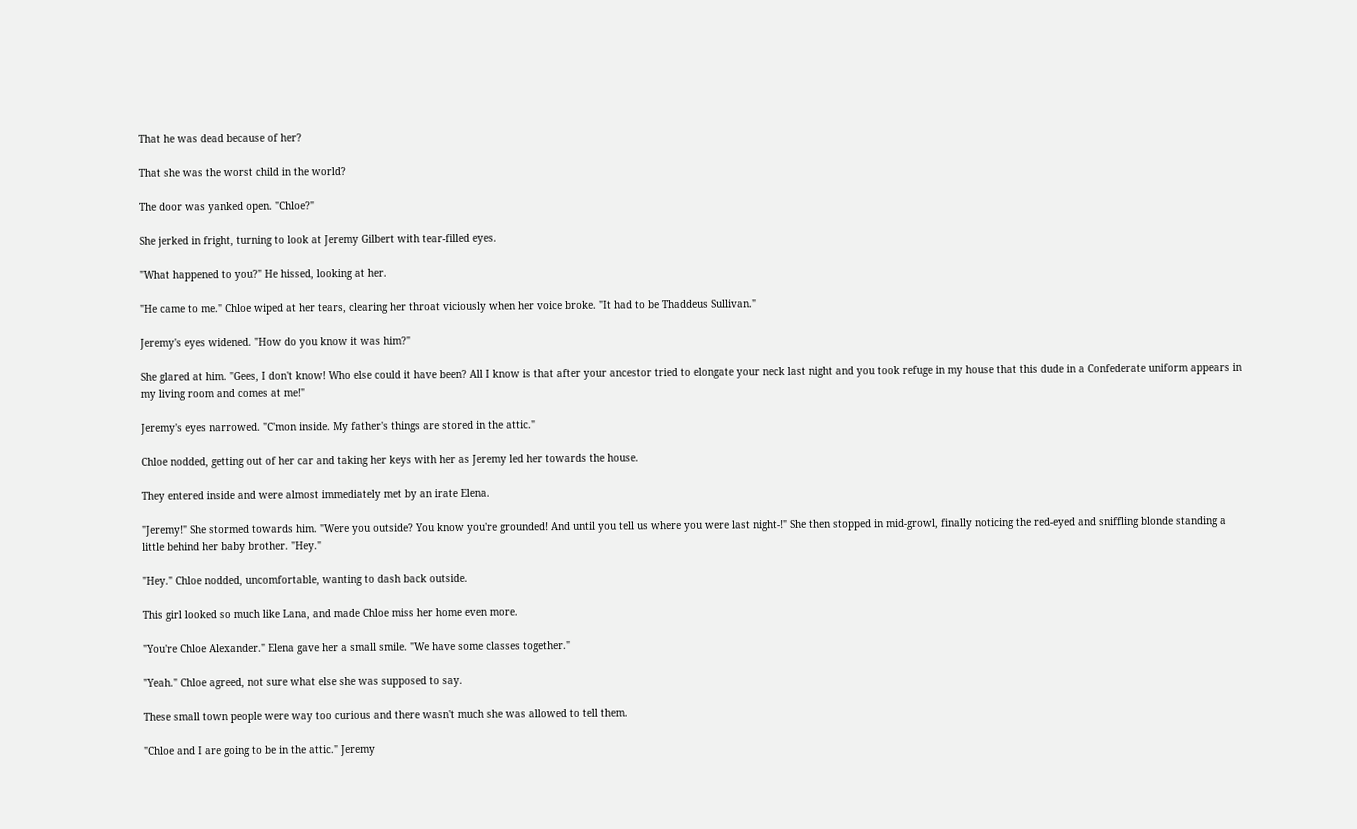That he was dead because of her?

That she was the worst child in the world?

The door was yanked open. "Chloe?"

She jerked in fright, turning to look at Jeremy Gilbert with tear-filled eyes.

"What happened to you?" He hissed, looking at her.

"He came to me." Chloe wiped at her tears, clearing her throat viciously when her voice broke. "It had to be Thaddeus Sullivan."

Jeremy's eyes widened. "How do you know it was him?"

She glared at him. "Gees, I don't know! Who else could it have been? All I know is that after your ancestor tried to elongate your neck last night and you took refuge in my house that this dude in a Confederate uniform appears in my living room and comes at me!"

Jeremy's eyes narrowed. "C'mon inside. My father's things are stored in the attic."

Chloe nodded, getting out of her car and taking her keys with her as Jeremy led her towards the house.

They entered inside and were almost immediately met by an irate Elena.

"Jeremy!" She stormed towards him. "Were you outside? You know you're grounded! And until you tell us where you were last night-!" She then stopped in mid-growl, finally noticing the red-eyed and sniffling blonde standing a little behind her baby brother. "Hey."

"Hey." Chloe nodded, uncomfortable, wanting to dash back outside.

This girl looked so much like Lana, and made Chloe miss her home even more.

"You're Chloe Alexander." Elena gave her a small smile. "We have some classes together."

"Yeah." Chloe agreed, not sure what else she was supposed to say.

These small town people were way too curious and there wasn't much she was allowed to tell them.

"Chloe and I are going to be in the attic." Jeremy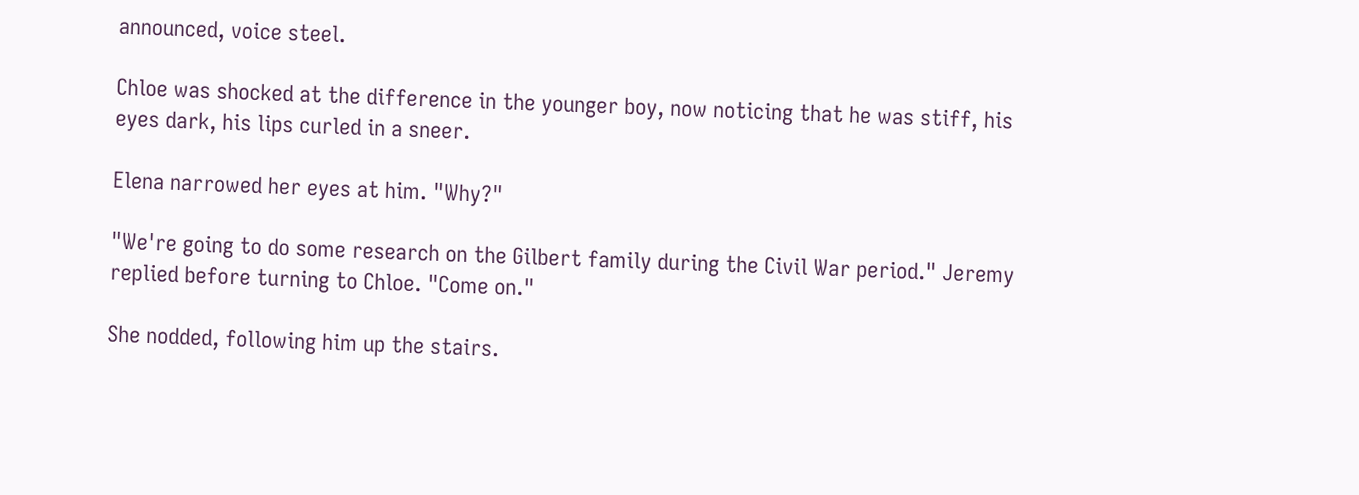announced, voice steel.

Chloe was shocked at the difference in the younger boy, now noticing that he was stiff, his eyes dark, his lips curled in a sneer.

Elena narrowed her eyes at him. "Why?"

"We're going to do some research on the Gilbert family during the Civil War period." Jeremy replied before turning to Chloe. "Come on."

She nodded, following him up the stairs.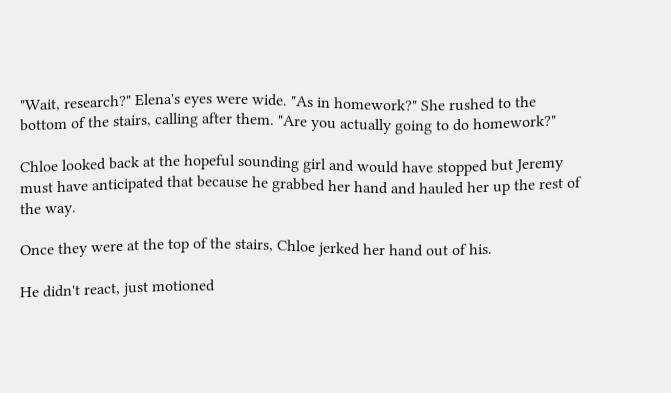"Wait, research?" Elena's eyes were wide. "As in homework?" She rushed to the bottom of the stairs, calling after them. "Are you actually going to do homework?"

Chloe looked back at the hopeful sounding girl and would have stopped but Jeremy must have anticipated that because he grabbed her hand and hauled her up the rest of the way.

Once they were at the top of the stairs, Chloe jerked her hand out of his.

He didn't react, just motioned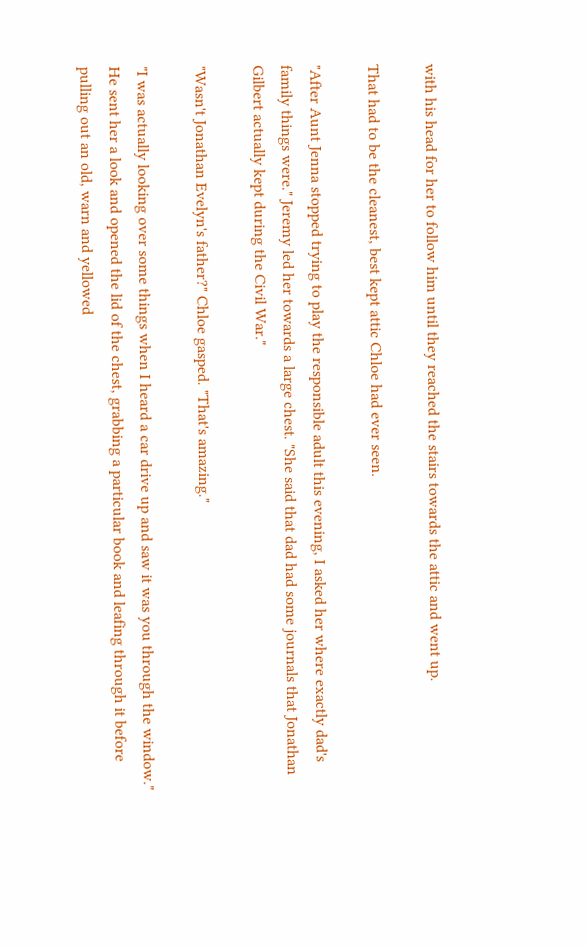with his head for her to follow him until they reached the stairs towards the attic and went up.

That had to be the cleanest, best kept attic Chloe had ever seen.

"After Aunt Jenna stopped trying to play the responsible adult this evening, I asked her where exactly dad's family things were." Jeremy led her towards a large chest. "She said that dad had some journals that Jonathan Gilbert actually kept during the Civil War."

"Wasn't Jonathan Evelyn's father?" Chloe gasped. "That's amazing."

"I was actually looking over some things when I heard a car drive up and saw it was you through the window." He sent her a look and opened the lid of the chest, grabbing a particular book and leafing through it before pulling out an old, warn and yellowed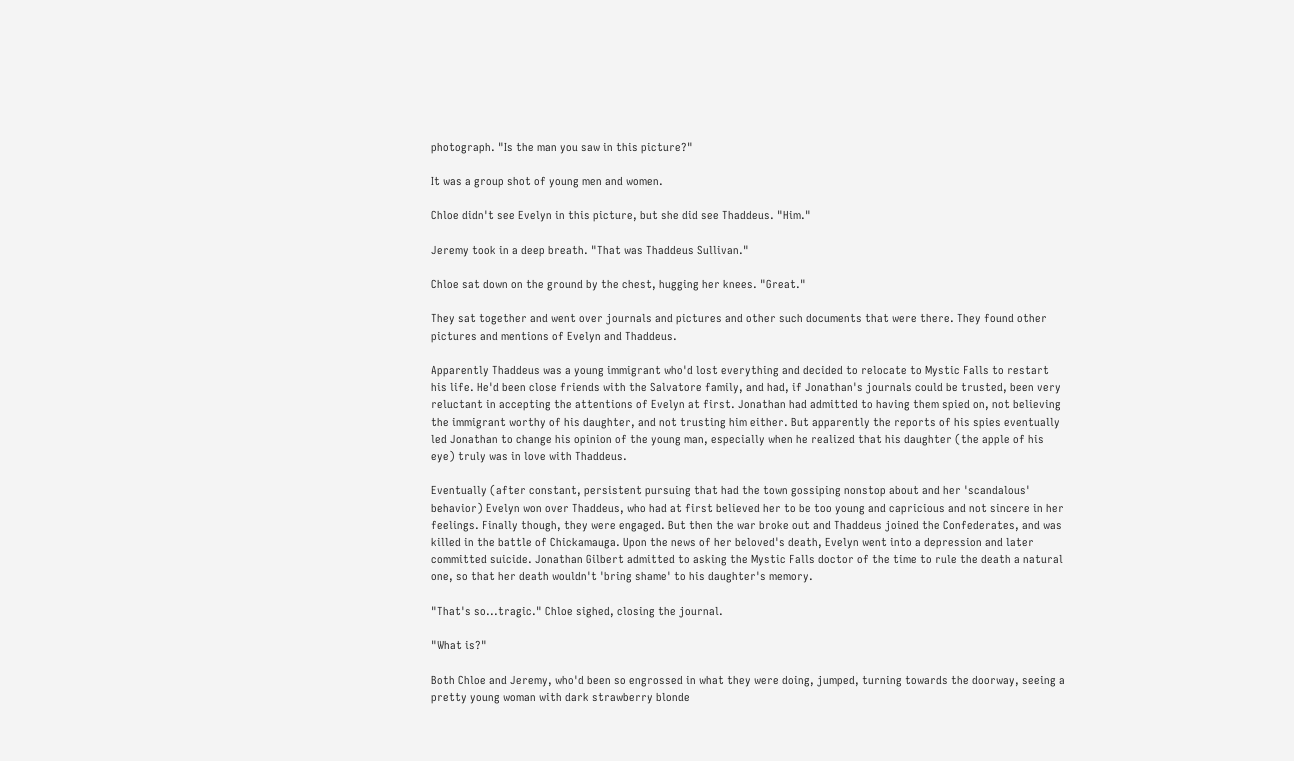photograph. "Is the man you saw in this picture?"

It was a group shot of young men and women.

Chloe didn't see Evelyn in this picture, but she did see Thaddeus. "Him."

Jeremy took in a deep breath. "That was Thaddeus Sullivan."

Chloe sat down on the ground by the chest, hugging her knees. "Great."

They sat together and went over journals and pictures and other such documents that were there. They found other pictures and mentions of Evelyn and Thaddeus.

Apparently Thaddeus was a young immigrant who'd lost everything and decided to relocate to Mystic Falls to restart his life. He'd been close friends with the Salvatore family, and had, if Jonathan's journals could be trusted, been very reluctant in accepting the attentions of Evelyn at first. Jonathan had admitted to having them spied on, not believing the immigrant worthy of his daughter, and not trusting him either. But apparently the reports of his spies eventually led Jonathan to change his opinion of the young man, especially when he realized that his daughter (the apple of his eye) truly was in love with Thaddeus.

Eventually (after constant, persistent pursuing that had the town gossiping nonstop about and her 'scandalous' behavior) Evelyn won over Thaddeus, who had at first believed her to be too young and capricious and not sincere in her feelings. Finally though, they were engaged. But then the war broke out and Thaddeus joined the Confederates, and was killed in the battle of Chickamauga. Upon the news of her beloved's death, Evelyn went into a depression and later committed suicide. Jonathan Gilbert admitted to asking the Mystic Falls doctor of the time to rule the death a natural one, so that her death wouldn't 'bring shame' to his daughter's memory.

"That's so...tragic." Chloe sighed, closing the journal.

"What is?"

Both Chloe and Jeremy, who'd been so engrossed in what they were doing, jumped, turning towards the doorway, seeing a pretty young woman with dark strawberry blonde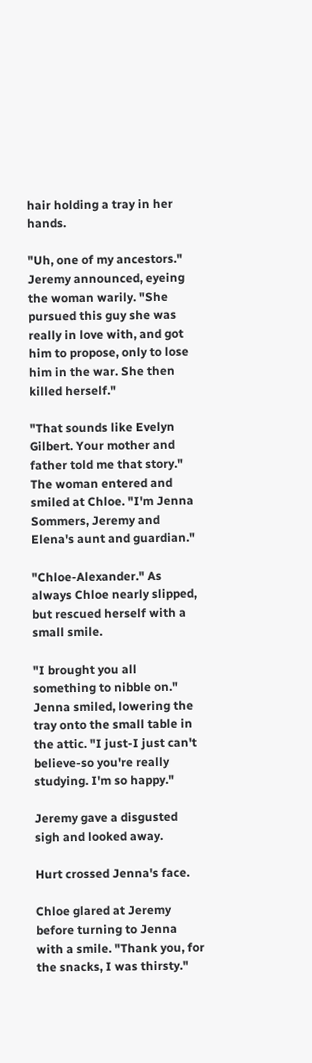hair holding a tray in her hands.

"Uh, one of my ancestors." Jeremy announced, eyeing the woman warily. "She pursued this guy she was really in love with, and got him to propose, only to lose him in the war. She then killed herself."

"That sounds like Evelyn Gilbert. Your mother and father told me that story." The woman entered and smiled at Chloe. "I'm Jenna Sommers, Jeremy and Elena's aunt and guardian."

"Chloe-Alexander." As always Chloe nearly slipped, but rescued herself with a small smile.

"I brought you all something to nibble on." Jenna smiled, lowering the tray onto the small table in the attic. "I just-I just can't believe-so you're really studying. I'm so happy."

Jeremy gave a disgusted sigh and looked away.

Hurt crossed Jenna's face.

Chloe glared at Jeremy before turning to Jenna with a smile. "Thank you, for the snacks, I was thirsty."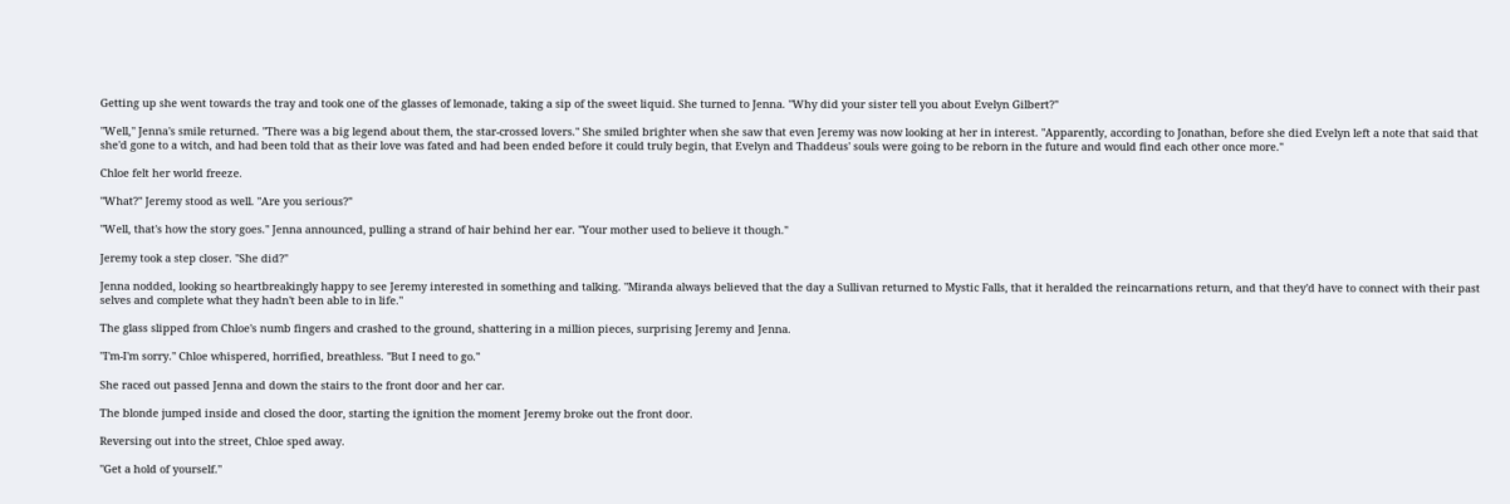Getting up she went towards the tray and took one of the glasses of lemonade, taking a sip of the sweet liquid. She turned to Jenna. "Why did your sister tell you about Evelyn Gilbert?"

"Well," Jenna's smile returned. "There was a big legend about them, the star-crossed lovers." She smiled brighter when she saw that even Jeremy was now looking at her in interest. "Apparently, according to Jonathan, before she died Evelyn left a note that said that she'd gone to a witch, and had been told that as their love was fated and had been ended before it could truly begin, that Evelyn and Thaddeus' souls were going to be reborn in the future and would find each other once more."

Chloe felt her world freeze.

"What?" Jeremy stood as well. "Are you serious?"

"Well, that's how the story goes." Jenna announced, pulling a strand of hair behind her ear. "Your mother used to believe it though."

Jeremy took a step closer. "She did?"

Jenna nodded, looking so heartbreakingly happy to see Jeremy interested in something and talking. "Miranda always believed that the day a Sullivan returned to Mystic Falls, that it heralded the reincarnations return, and that they'd have to connect with their past selves and complete what they hadn't been able to in life."

The glass slipped from Chloe's numb fingers and crashed to the ground, shattering in a million pieces, surprising Jeremy and Jenna.

"I'm-I'm sorry." Chloe whispered, horrified, breathless. "But I need to go."

She raced out passed Jenna and down the stairs to the front door and her car.

The blonde jumped inside and closed the door, starting the ignition the moment Jeremy broke out the front door.

Reversing out into the street, Chloe sped away.

"Get a hold of yourself."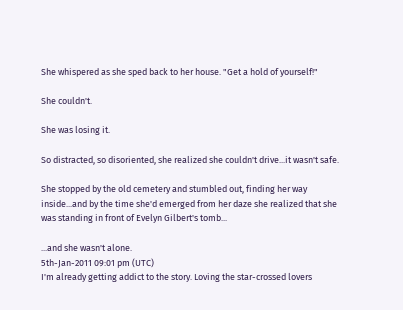She whispered as she sped back to her house. "Get a hold of yourself!"

She couldn't.

She was losing it.

So distracted, so disoriented, she realized she couldn't drive...it wasn't safe.

She stopped by the old cemetery and stumbled out, finding her way inside...and by the time she'd emerged from her daze she realized that she was standing in front of Evelyn Gilbert's tomb...

...and she wasn't alone.
5th-Jan-2011 09:01 pm (UTC)
I'm already getting addict to the story. Loving the star-crossed lovers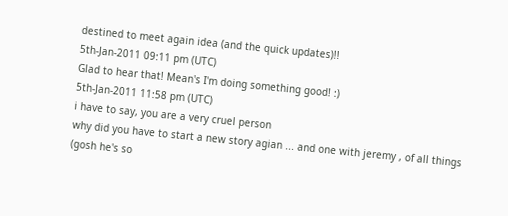destined to meet again idea (and the quick updates)!!
5th-Jan-2011 09:11 pm (UTC)
Glad to hear that! Mean's I'm doing something good! :)
5th-Jan-2011 11:58 pm (UTC)
i have to say, you are a very cruel person
why did you have to start a new story agian ... and one with jeremy , of all things (gosh he's so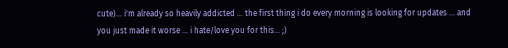cute)... i'm already so heavily addicted ... the first thing i do every morning is looking for updates ... and you just made it worse ... i hate/love you for this... ;)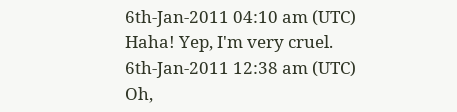6th-Jan-2011 04:10 am (UTC)
Haha! Yep, I'm very cruel.
6th-Jan-2011 12:38 am (UTC)
Oh,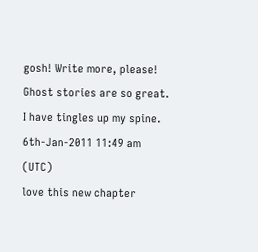gosh! Write more, please! Ghost stories are so great. I have tingles up my spine.
6th-Jan-2011 11:49 am (UTC)
love this new chapter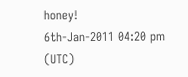honey!
6th-Jan-2011 04:20 pm (UTC)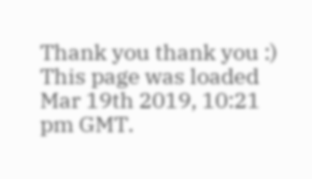Thank you thank you :)
This page was loaded Mar 19th 2019, 10:21 pm GMT.